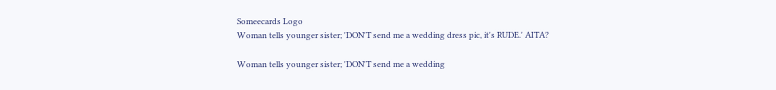Someecards Logo
Woman tells younger sister; 'DON'T send me a wedding dress pic, it's RUDE.' AITA?

Woman tells younger sister; 'DON'T send me a wedding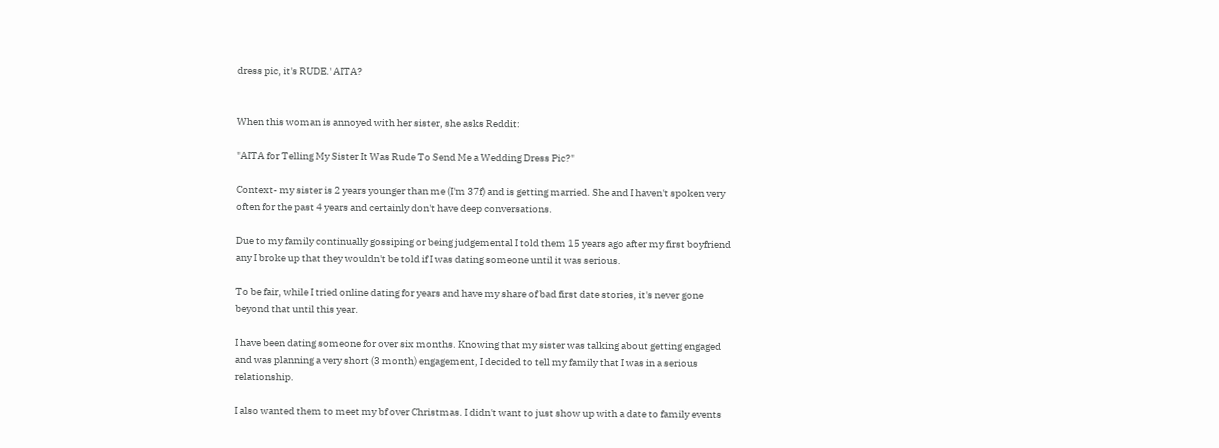dress pic, it's RUDE.' AITA?


When this woman is annoyed with her sister, she asks Reddit:

"AITA for Telling My Sister It Was Rude To Send Me a Wedding Dress Pic?"

Context- my sister is 2 years younger than me (I'm 37f) and is getting married. She and I haven't spoken very often for the past 4 years and certainly don't have deep conversations.

Due to my family continually gossiping or being judgemental I told them 15 years ago after my first boyfriend any I broke up that they wouldn't be told if I was dating someone until it was serious.

To be fair, while I tried online dating for years and have my share of bad first date stories, it's never gone beyond that until this year.

I have been dating someone for over six months. Knowing that my sister was talking about getting engaged and was planning a very short (3 month) engagement, I decided to tell my family that I was in a serious relationship.

I also wanted them to meet my bf over Christmas. I didn't want to just show up with a date to family events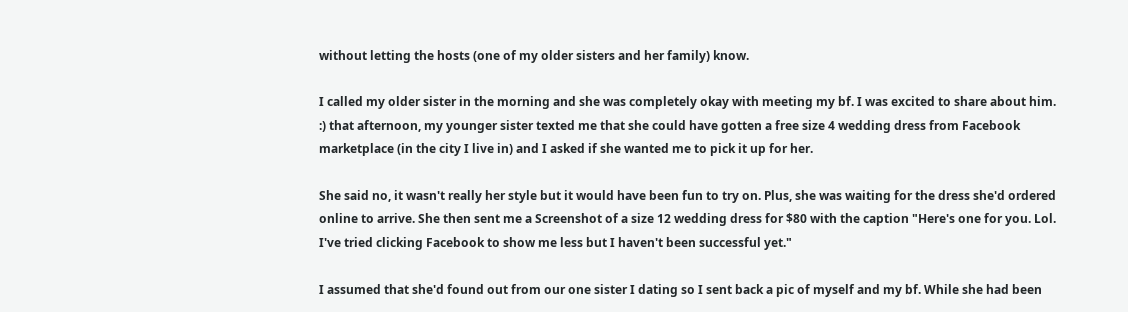without letting the hosts (one of my older sisters and her family) know.

I called my older sister in the morning and she was completely okay with meeting my bf. I was excited to share about him. :) that afternoon, my younger sister texted me that she could have gotten a free size 4 wedding dress from Facebook marketplace (in the city I live in) and I asked if she wanted me to pick it up for her.

She said no, it wasn't really her style but it would have been fun to try on. Plus, she was waiting for the dress she'd ordered online to arrive. She then sent me a Screenshot of a size 12 wedding dress for $80 with the caption "Here's one for you. Lol. I've tried clicking Facebook to show me less but I haven't been successful yet."

I assumed that she'd found out from our one sister I dating so I sent back a pic of myself and my bf. While she had been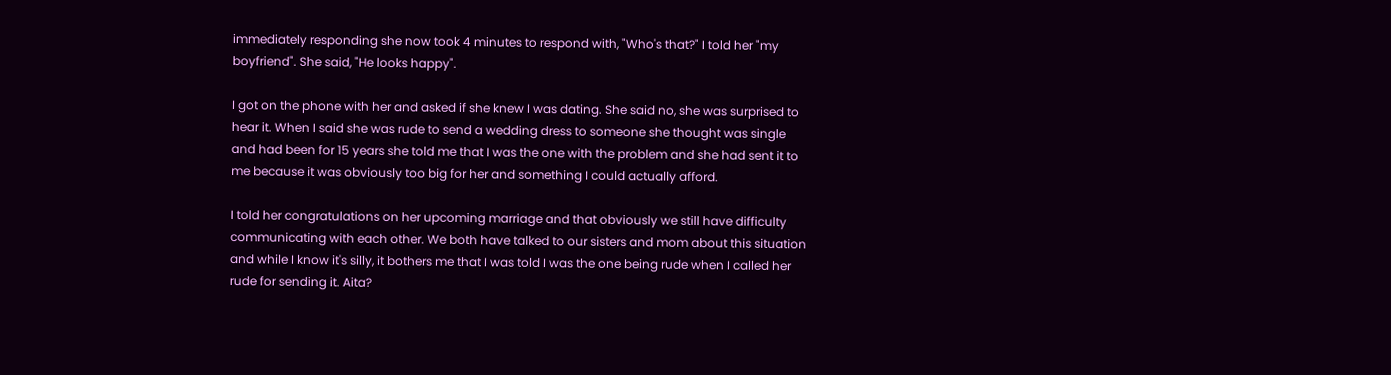immediately responding she now took 4 minutes to respond with, "Who's that?" I told her "my boyfriend". She said, "He looks happy".

I got on the phone with her and asked if she knew I was dating. She said no, she was surprised to hear it. When I said she was rude to send a wedding dress to someone she thought was single and had been for 15 years she told me that I was the one with the problem and she had sent it to me because it was obviously too big for her and something I could actually afford.

I told her congratulations on her upcoming marriage and that obviously we still have difficulty communicating with each other. We both have talked to our sisters and mom about this situation and while I know it's silly, it bothers me that I was told I was the one being rude when I called her rude for sending it. Aita?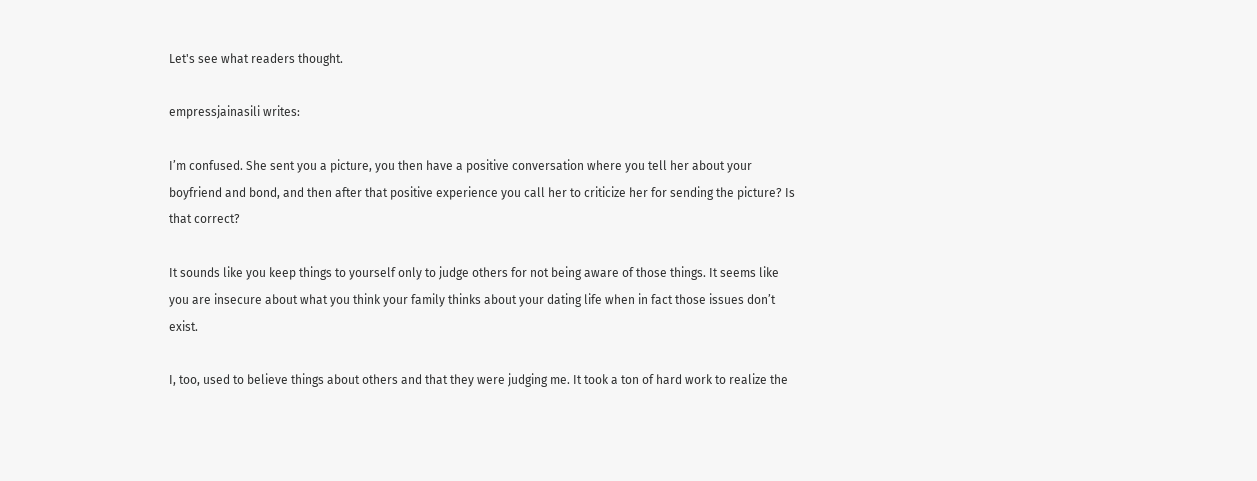Let's see what readers thought.

empressjainasili writes:

I’m confused. She sent you a picture, you then have a positive conversation where you tell her about your boyfriend and bond, and then after that positive experience you call her to criticize her for sending the picture? Is that correct?

It sounds like you keep things to yourself only to judge others for not being aware of those things. It seems like you are insecure about what you think your family thinks about your dating life when in fact those issues don’t exist.

I, too, used to believe things about others and that they were judging me. It took a ton of hard work to realize the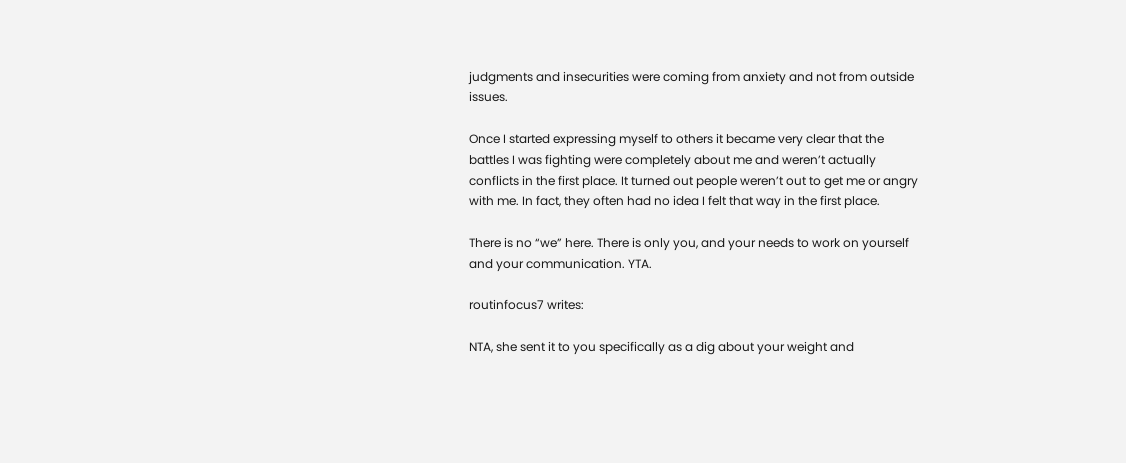judgments and insecurities were coming from anxiety and not from outside issues.

Once I started expressing myself to others it became very clear that the battles I was fighting were completely about me and weren’t actually conflicts in the first place. It turned out people weren’t out to get me or angry with me. In fact, they often had no idea I felt that way in the first place.

There is no “we” here. There is only you, and your needs to work on yourself and your communication. YTA.

routinfocus7 writes:

NTA, she sent it to you specifically as a dig about your weight and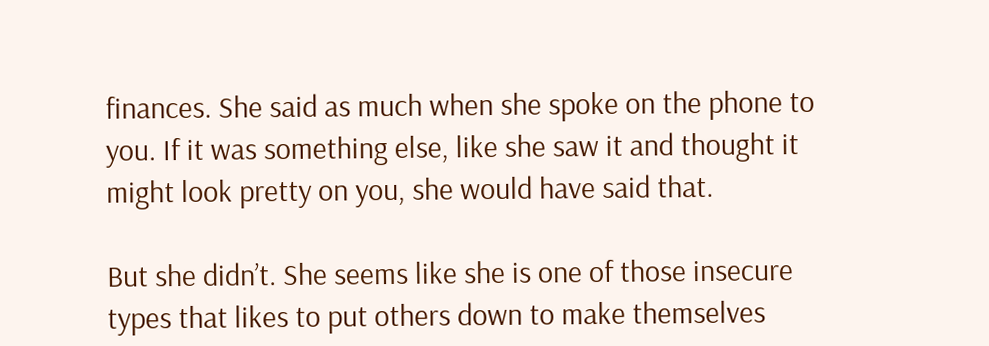finances. She said as much when she spoke on the phone to you. If it was something else, like she saw it and thought it might look pretty on you, she would have said that.

But she didn’t. She seems like she is one of those insecure types that likes to put others down to make themselves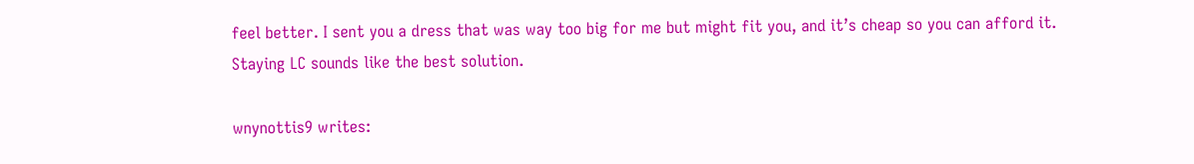feel better. I sent you a dress that was way too big for me but might fit you, and it’s cheap so you can afford it. Staying LC sounds like the best solution.

wnynottis9 writes: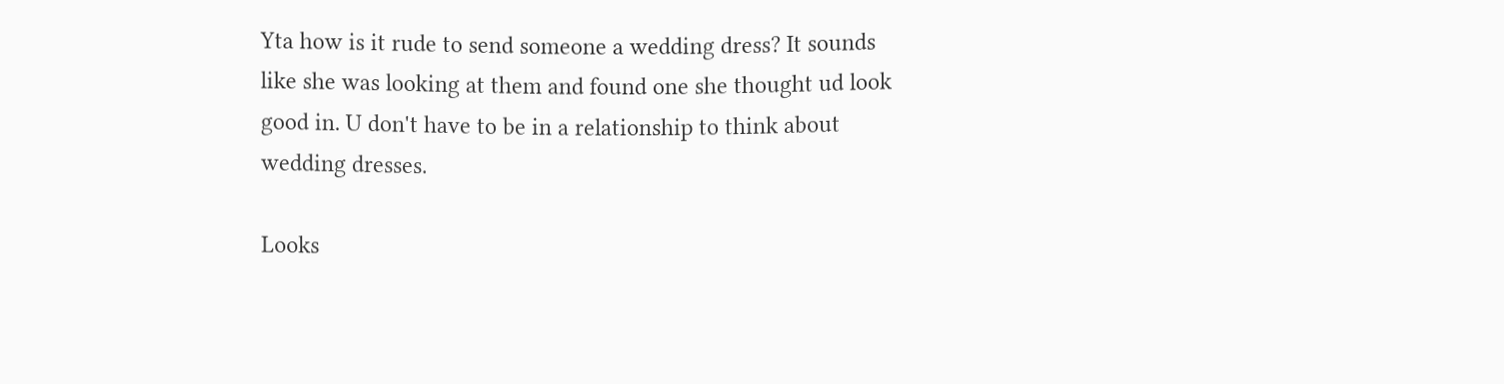Yta how is it rude to send someone a wedding dress? It sounds like she was looking at them and found one she thought ud look good in. U don't have to be in a relationship to think about wedding dresses.

Looks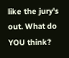like the jury's out. What do YOU think?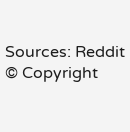Sources: Reddit
© Copyright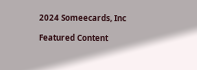2024 Someecards, Inc

Featured Content